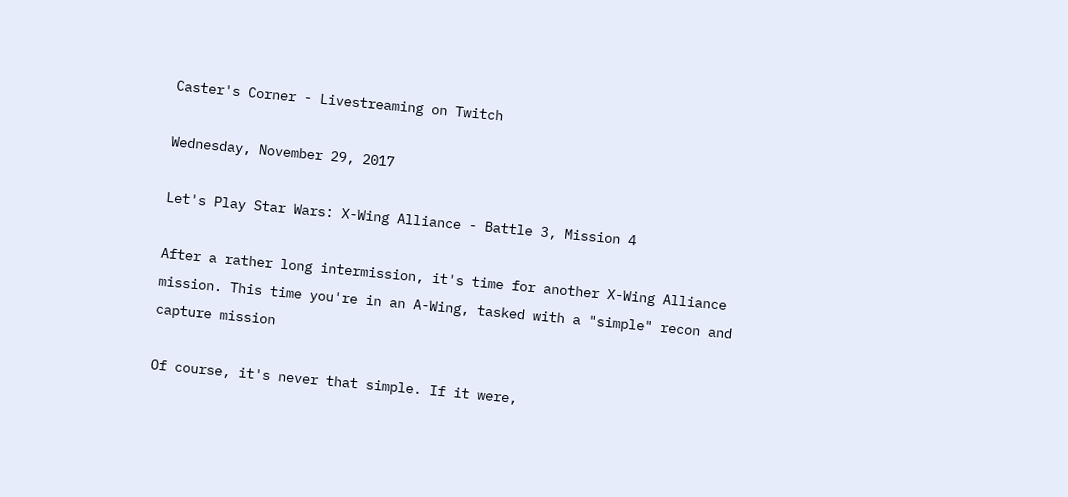Caster's Corner - Livestreaming on Twitch

Wednesday, November 29, 2017

Let's Play Star Wars: X-Wing Alliance - Battle 3, Mission 4

After a rather long intermission, it's time for another X-Wing Alliance mission. This time you're in an A-Wing, tasked with a "simple" recon and capture mission

Of course, it's never that simple. If it were,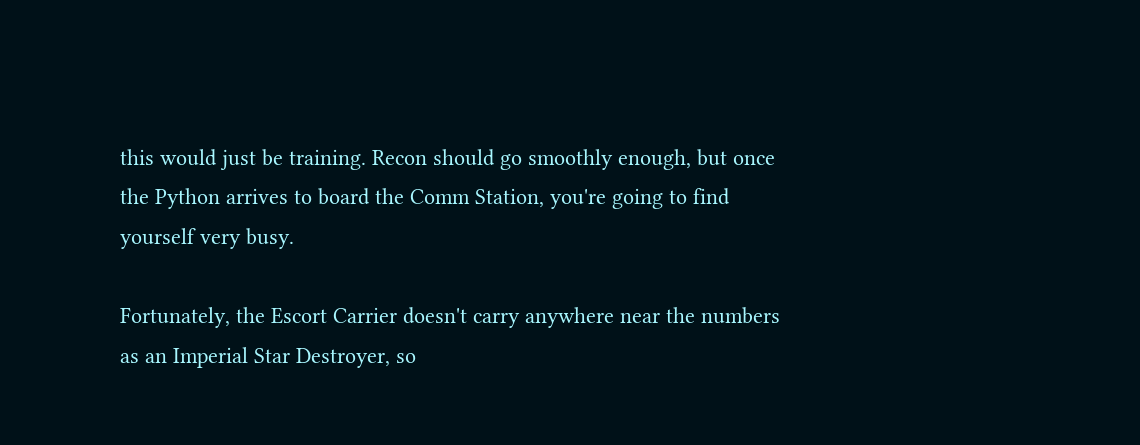this would just be training. Recon should go smoothly enough, but once the Python arrives to board the Comm Station, you're going to find yourself very busy.

Fortunately, the Escort Carrier doesn't carry anywhere near the numbers as an Imperial Star Destroyer, so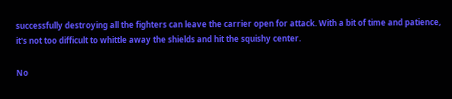successfully destroying all the fighters can leave the carrier open for attack. With a bit of time and patience, it's not too difficult to whittle away the shields and hit the squishy center.

No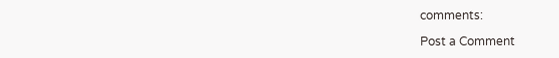comments:

Post a Comment